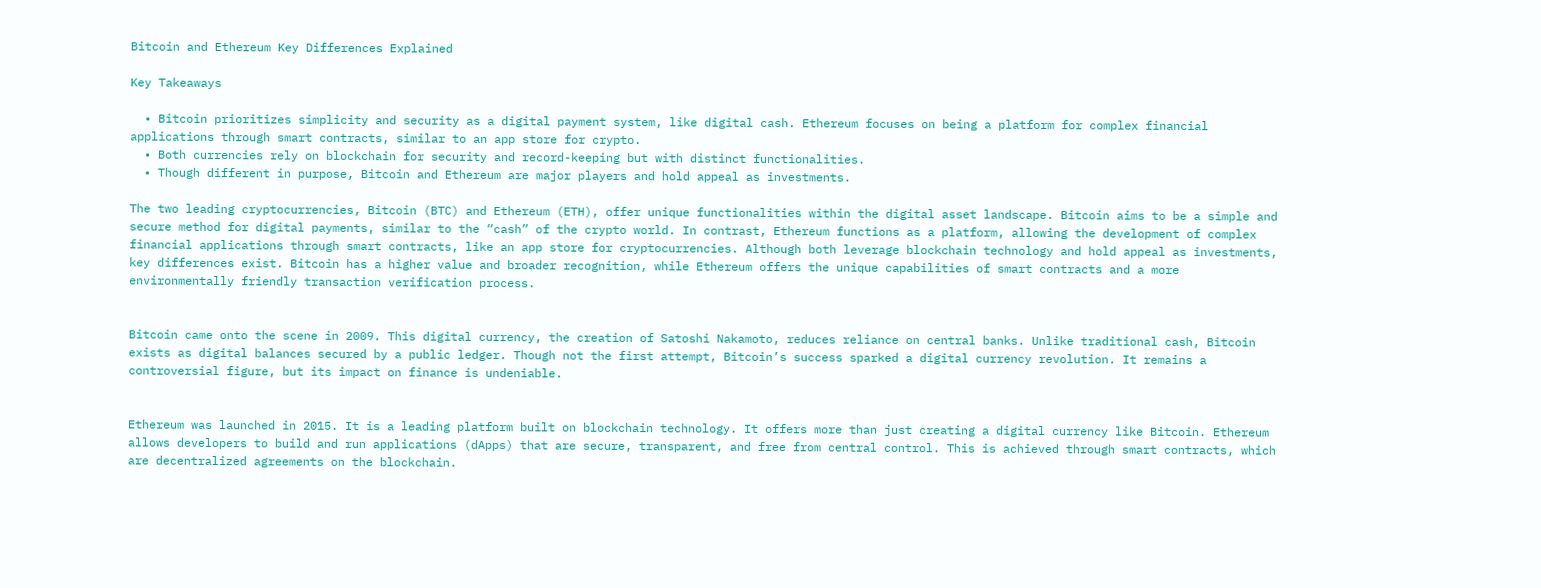Bitcoin and Ethereum Key Differences Explained

Key Takeaways

  • Bitcoin prioritizes simplicity and security as a digital payment system, like digital cash. Ethereum focuses on being a platform for complex financial applications through smart contracts, similar to an app store for crypto.
  • Both currencies rely on blockchain for security and record-keeping but with distinct functionalities.
  • Though different in purpose, Bitcoin and Ethereum are major players and hold appeal as investments.

The two leading cryptocurrencies, Bitcoin (BTC) and Ethereum (ETH), offer unique functionalities within the digital asset landscape. Bitcoin aims to be a simple and secure method for digital payments, similar to the “cash” of the crypto world. In contrast, Ethereum functions as a platform, allowing the development of complex financial applications through smart contracts, like an app store for cryptocurrencies. Although both leverage blockchain technology and hold appeal as investments, key differences exist. Bitcoin has a higher value and broader recognition, while Ethereum offers the unique capabilities of smart contracts and a more environmentally friendly transaction verification process.


Bitcoin came onto the scene in 2009. This digital currency, the creation of Satoshi Nakamoto, reduces reliance on central banks. Unlike traditional cash, Bitcoin exists as digital balances secured by a public ledger. Though not the first attempt, Bitcoin’s success sparked a digital currency revolution. It remains a controversial figure, but its impact on finance is undeniable.


Ethereum was launched in 2015. It is a leading platform built on blockchain technology. It offers more than just creating a digital currency like Bitcoin. Ethereum allows developers to build and run applications (dApps) that are secure, transparent, and free from central control. This is achieved through smart contracts, which are decentralized agreements on the blockchain.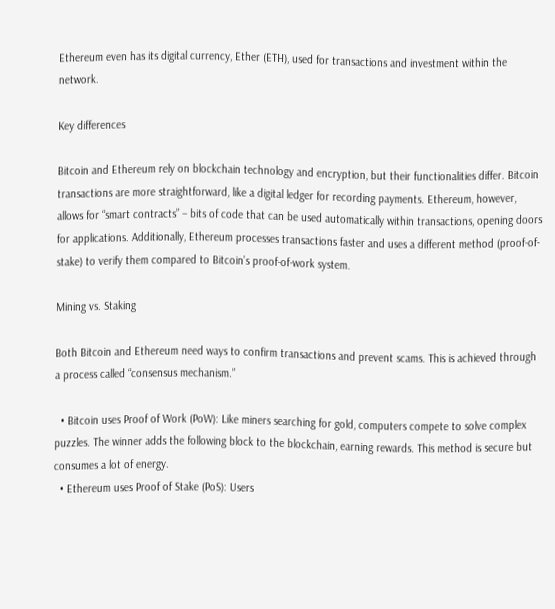Ethereum even has its digital currency, Ether (ETH), used for transactions and investment within the network.

Key differences

Bitcoin and Ethereum rely on blockchain technology and encryption, but their functionalities differ. Bitcoin transactions are more straightforward, like a digital ledger for recording payments. Ethereum, however, allows for “smart contracts” – bits of code that can be used automatically within transactions, opening doors for applications. Additionally, Ethereum processes transactions faster and uses a different method (proof-of-stake) to verify them compared to Bitcoin’s proof-of-work system.

Mining vs. Staking

Both Bitcoin and Ethereum need ways to confirm transactions and prevent scams. This is achieved through a process called “consensus mechanism.”

  • Bitcoin uses Proof of Work (PoW): Like miners searching for gold, computers compete to solve complex puzzles. The winner adds the following block to the blockchain, earning rewards. This method is secure but consumes a lot of energy.
  • Ethereum uses Proof of Stake (PoS): Users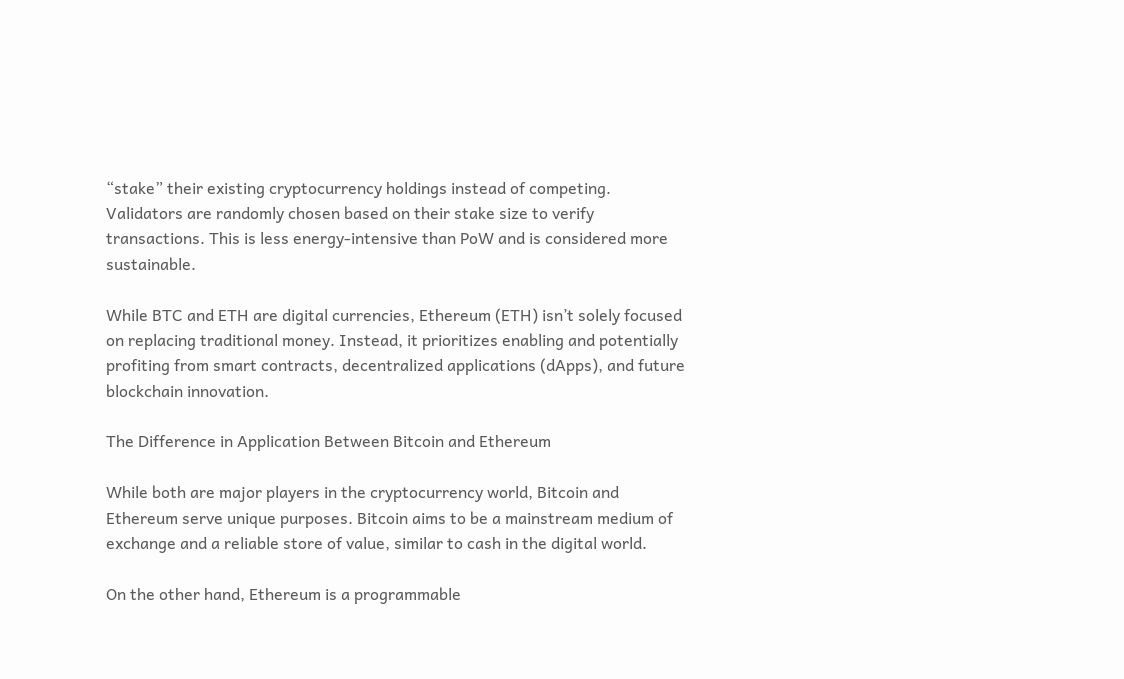“stake” their existing cryptocurrency holdings instead of competing. Validators are randomly chosen based on their stake size to verify transactions. This is less energy-intensive than PoW and is considered more sustainable.

While BTC and ETH are digital currencies, Ethereum (ETH) isn’t solely focused on replacing traditional money. Instead, it prioritizes enabling and potentially profiting from smart contracts, decentralized applications (dApps), and future blockchain innovation.

The Difference in Application Between Bitcoin and Ethereum

While both are major players in the cryptocurrency world, Bitcoin and Ethereum serve unique purposes. Bitcoin aims to be a mainstream medium of exchange and a reliable store of value, similar to cash in the digital world.

On the other hand, Ethereum is a programmable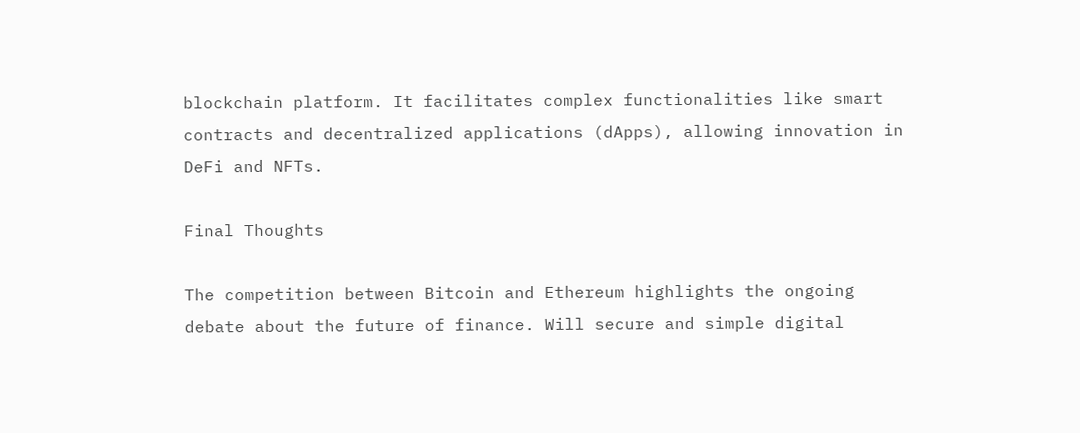blockchain platform. It facilitates complex functionalities like smart contracts and decentralized applications (dApps), allowing innovation in DeFi and NFTs.

Final Thoughts

The competition between Bitcoin and Ethereum highlights the ongoing debate about the future of finance. Will secure and simple digital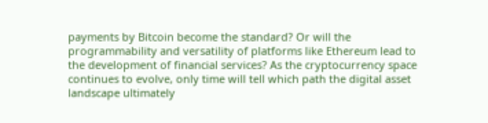payments by Bitcoin become the standard? Or will the programmability and versatility of platforms like Ethereum lead to the development of financial services? As the cryptocurrency space continues to evolve, only time will tell which path the digital asset landscape ultimately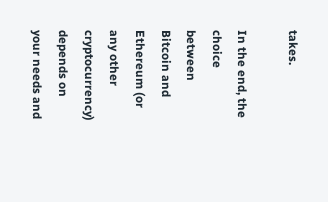takes.

In the end, the choice between Bitcoin and Ethereum (or any other cryptocurrency) depends on your needs and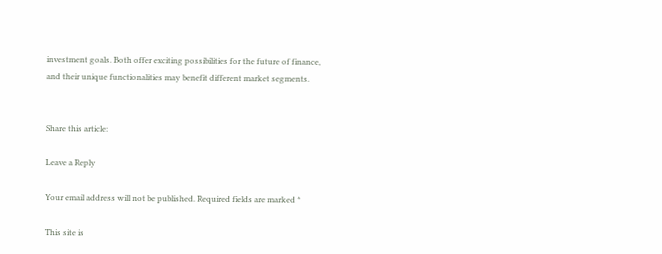investment goals. Both offer exciting possibilities for the future of finance, and their unique functionalities may benefit different market segments.


Share this article:

Leave a Reply

Your email address will not be published. Required fields are marked *

This site is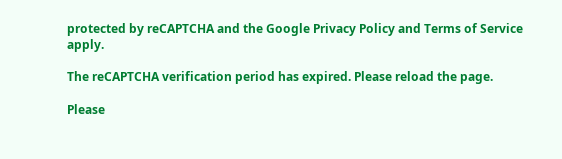protected by reCAPTCHA and the Google Privacy Policy and Terms of Service apply.

The reCAPTCHA verification period has expired. Please reload the page.

Please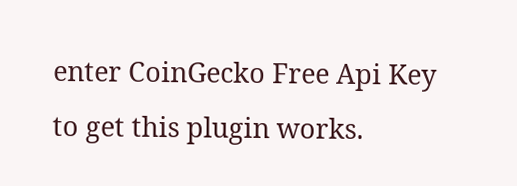enter CoinGecko Free Api Key to get this plugin works.